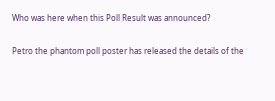Who was here when this Poll Result was announced?

Petro the phantom poll poster has released the details of the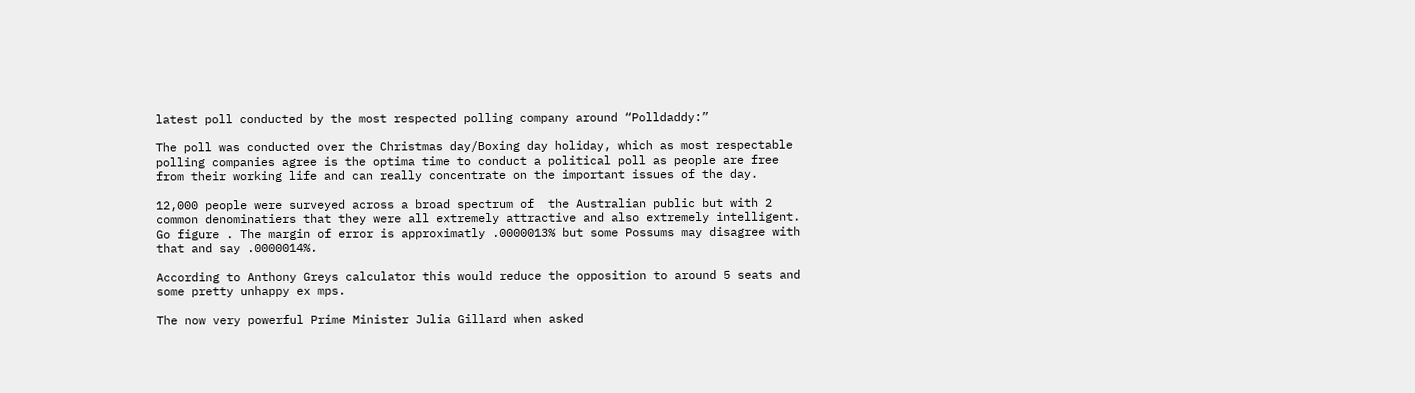latest poll conducted by the most respected polling company around “Polldaddy:”

The poll was conducted over the Christmas day/Boxing day holiday, which as most respectable polling companies agree is the optima time to conduct a political poll as people are free from their working life and can really concentrate on the important issues of the day.

12,000 people were surveyed across a broad spectrum of  the Australian public but with 2 common denominatiers that they were all extremely attractive and also extremely intelligent. Go figure . The margin of error is approximatly .0000013% but some Possums may disagree with that and say .0000014%.

According to Anthony Greys calculator this would reduce the opposition to around 5 seats and some pretty unhappy ex mps.

The now very powerful Prime Minister Julia Gillard when asked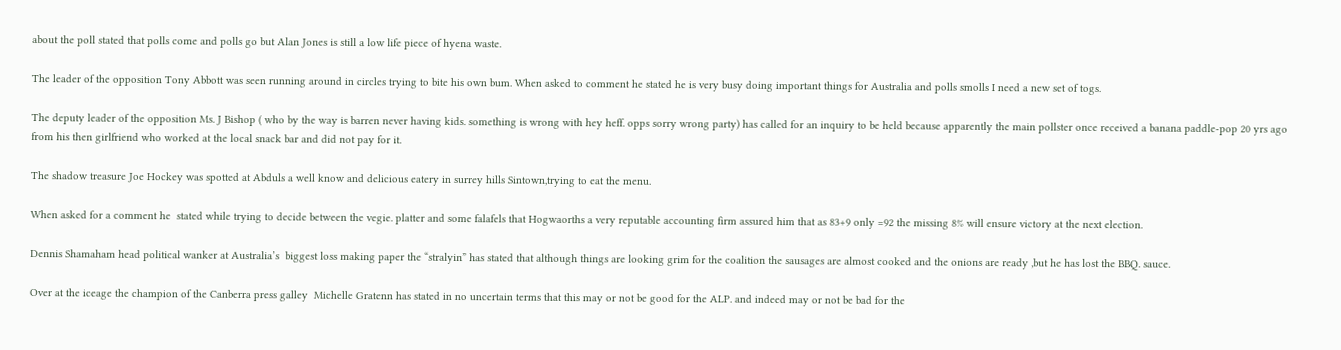about the poll stated that polls come and polls go but Alan Jones is still a low life piece of hyena waste.

The leader of the opposition Tony Abbott was seen running around in circles trying to bite his own bum. When asked to comment he stated he is very busy doing important things for Australia and polls smolls I need a new set of togs.

The deputy leader of the opposition Ms. J Bishop ( who by the way is barren never having kids. something is wrong with hey heff. opps sorry wrong party) has called for an inquiry to be held because apparently the main pollster once received a banana paddle-pop 20 yrs ago from his then girlfriend who worked at the local snack bar and did not pay for it.

The shadow treasure Joe Hockey was spotted at Abduls a well know and delicious eatery in surrey hills Sintown,trying to eat the menu.

When asked for a comment he  stated while trying to decide between the vegie. platter and some falafels that Hogwaorths a very reputable accounting firm assured him that as 83+9 only =92 the missing 8% will ensure victory at the next election.

Dennis Shamaham head political wanker at Australia’s  biggest loss making paper the “stralyin” has stated that although things are looking grim for the coalition the sausages are almost cooked and the onions are ready ,but he has lost the BBQ. sauce.

Over at the iceage the champion of the Canberra press galley  Michelle Gratenn has stated in no uncertain terms that this may or not be good for the ALP. and indeed may or not be bad for the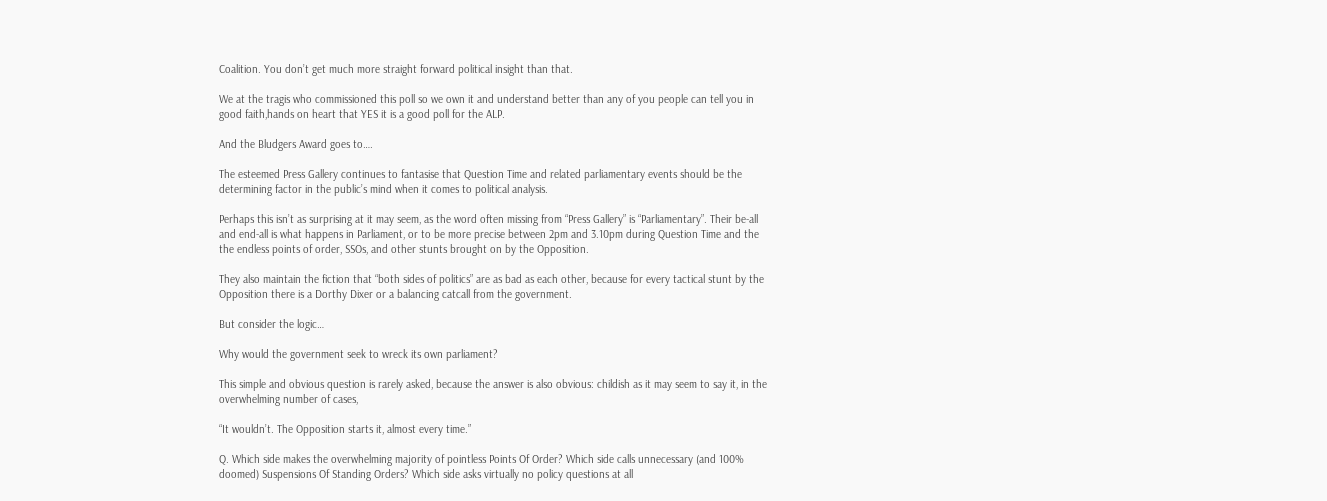Coalition. You don’t get much more straight forward political insight than that.

We at the tragis who commissioned this poll so we own it and understand better than any of you people can tell you in good faith,hands on heart that YES it is a good poll for the ALP.

And the Bludgers Award goes to….

The esteemed Press Gallery continues to fantasise that Question Time and related parliamentary events should be the determining factor in the public’s mind when it comes to political analysis.

Perhaps this isn’t as surprising at it may seem, as the word often missing from “Press Gallery” is “Parliamentary”. Their be-all and end-all is what happens in Parliament, or to be more precise between 2pm and 3.10pm during Question Time and the the endless points of order, SSOs, and other stunts brought on by the Opposition.

They also maintain the fiction that “both sides of politics” are as bad as each other, because for every tactical stunt by the Opposition there is a Dorthy Dixer or a balancing catcall from the government.

But consider the logic…

Why would the government seek to wreck its own parliament?

This simple and obvious question is rarely asked, because the answer is also obvious: childish as it may seem to say it, in the overwhelming number of cases,

“It wouldn’t. The Opposition starts it, almost every time.”

Q. Which side makes the overwhelming majority of pointless Points Of Order? Which side calls unnecessary (and 100% doomed) Suspensions Of Standing Orders? Which side asks virtually no policy questions at all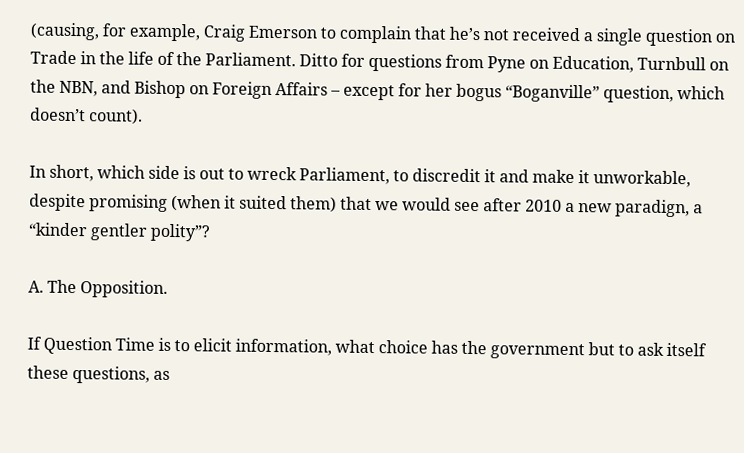(causing, for example, Craig Emerson to complain that he’s not received a single question on Trade in the life of the Parliament. Ditto for questions from Pyne on Education, Turnbull on the NBN, and Bishop on Foreign Affairs – except for her bogus “Boganville” question, which doesn’t count).

In short, which side is out to wreck Parliament, to discredit it and make it unworkable, despite promising (when it suited them) that we would see after 2010 a new paradign, a “kinder gentler polity”?

A. The Opposition.

If Question Time is to elicit information, what choice has the government but to ask itself these questions, as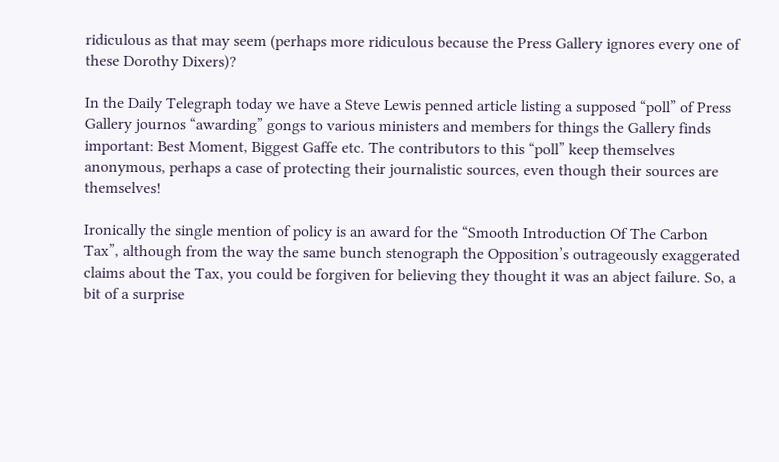ridiculous as that may seem (perhaps more ridiculous because the Press Gallery ignores every one of these Dorothy Dixers)?

In the Daily Telegraph today we have a Steve Lewis penned article listing a supposed “poll” of Press Gallery journos “awarding” gongs to various ministers and members for things the Gallery finds important: Best Moment, Biggest Gaffe etc. The contributors to this “poll” keep themselves anonymous, perhaps a case of protecting their journalistic sources, even though their sources are themselves!

Ironically the single mention of policy is an award for the “Smooth Introduction Of The Carbon Tax”, although from the way the same bunch stenograph the Opposition’s outrageously exaggerated claims about the Tax, you could be forgiven for believing they thought it was an abject failure. So, a bit of a surprise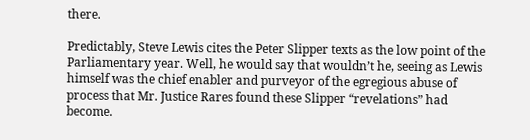there.

Predictably, Steve Lewis cites the Peter Slipper texts as the low point of the Parliamentary year. Well, he would say that wouldn’t he, seeing as Lewis himself was the chief enabler and purveyor of the egregious abuse of process that Mr. Justice Rares found these Slipper “revelations” had become.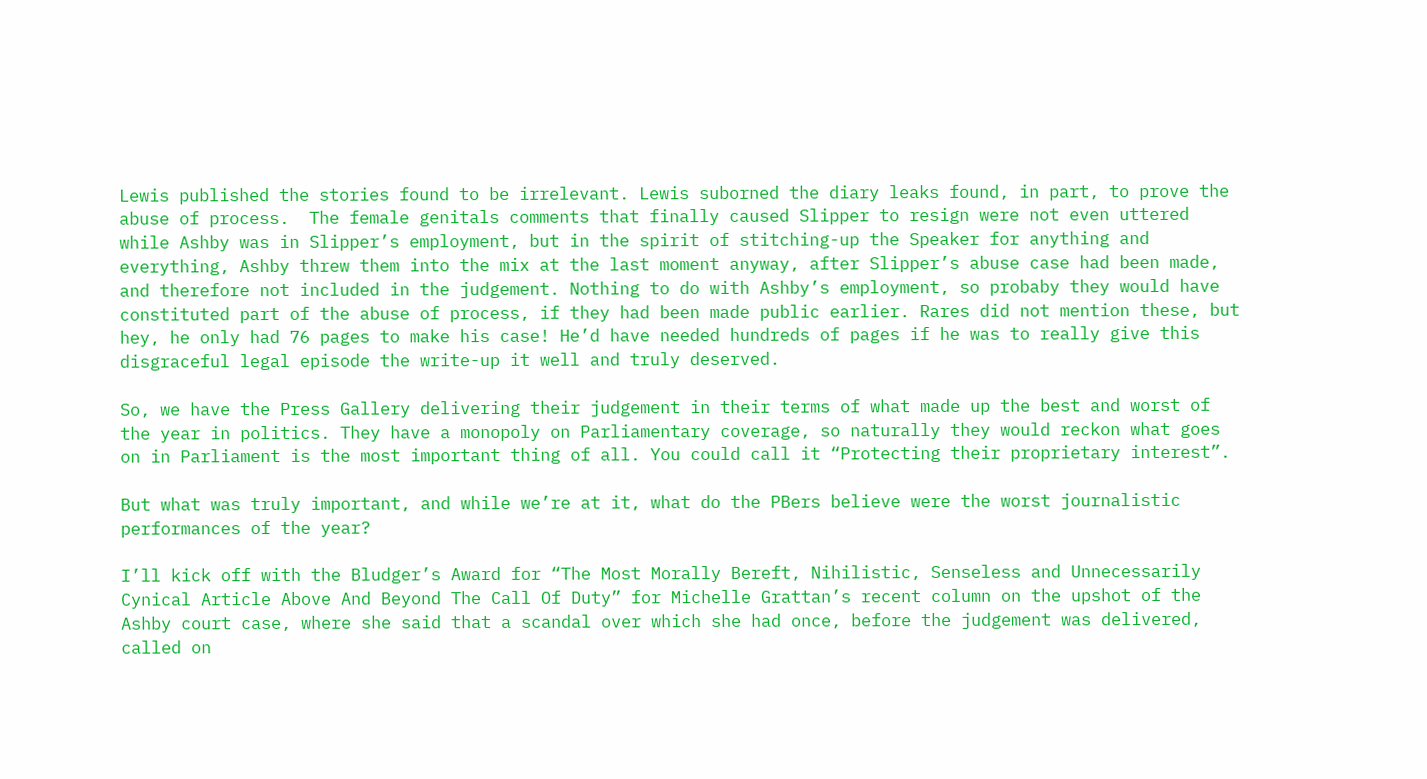Lewis published the stories found to be irrelevant. Lewis suborned the diary leaks found, in part, to prove the abuse of process.  The female genitals comments that finally caused Slipper to resign were not even uttered while Ashby was in Slipper’s employment, but in the spirit of stitching-up the Speaker for anything and everything, Ashby threw them into the mix at the last moment anyway, after Slipper’s abuse case had been made, and therefore not included in the judgement. Nothing to do with Ashby’s employment, so probaby they would have constituted part of the abuse of process, if they had been made public earlier. Rares did not mention these, but hey, he only had 76 pages to make his case! He’d have needed hundreds of pages if he was to really give this disgraceful legal episode the write-up it well and truly deserved.

So, we have the Press Gallery delivering their judgement in their terms of what made up the best and worst of the year in politics. They have a monopoly on Parliamentary coverage, so naturally they would reckon what goes on in Parliament is the most important thing of all. You could call it “Protecting their proprietary interest”.

But what was truly important, and while we’re at it, what do the PBers believe were the worst journalistic performances of the year?

I’ll kick off with the Bludger’s Award for “The Most Morally Bereft, Nihilistic, Senseless and Unnecessarily Cynical Article Above And Beyond The Call Of Duty” for Michelle Grattan’s recent column on the upshot of the Ashby court case, where she said that a scandal over which she had once, before the judgement was delivered, called on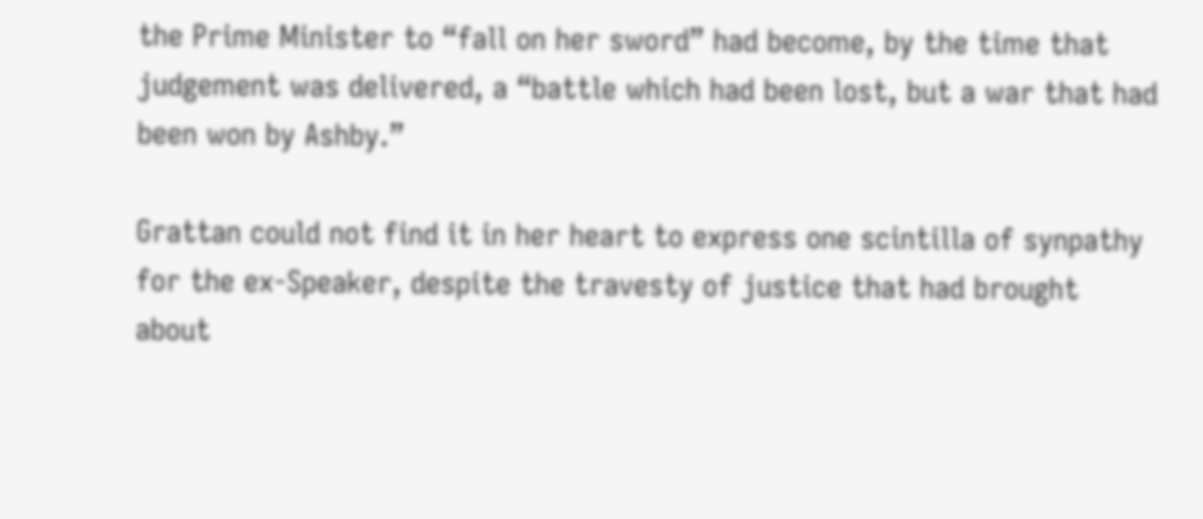the Prime Minister to “fall on her sword” had become, by the time that judgement was delivered, a “battle which had been lost, but a war that had been won by Ashby.”

Grattan could not find it in her heart to express one scintilla of synpathy for the ex-Speaker, despite the travesty of justice that had brought about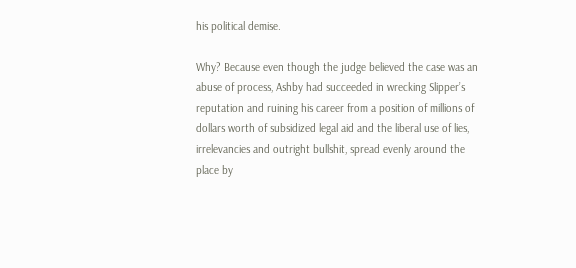his political demise.

Why? Because even though the judge believed the case was an abuse of process, Ashby had succeeded in wrecking Slipper’s reputation and ruining his career from a position of millions of dollars worth of subsidized legal aid and the liberal use of lies, irrelevancies and outright bullshit, spread evenly around the place by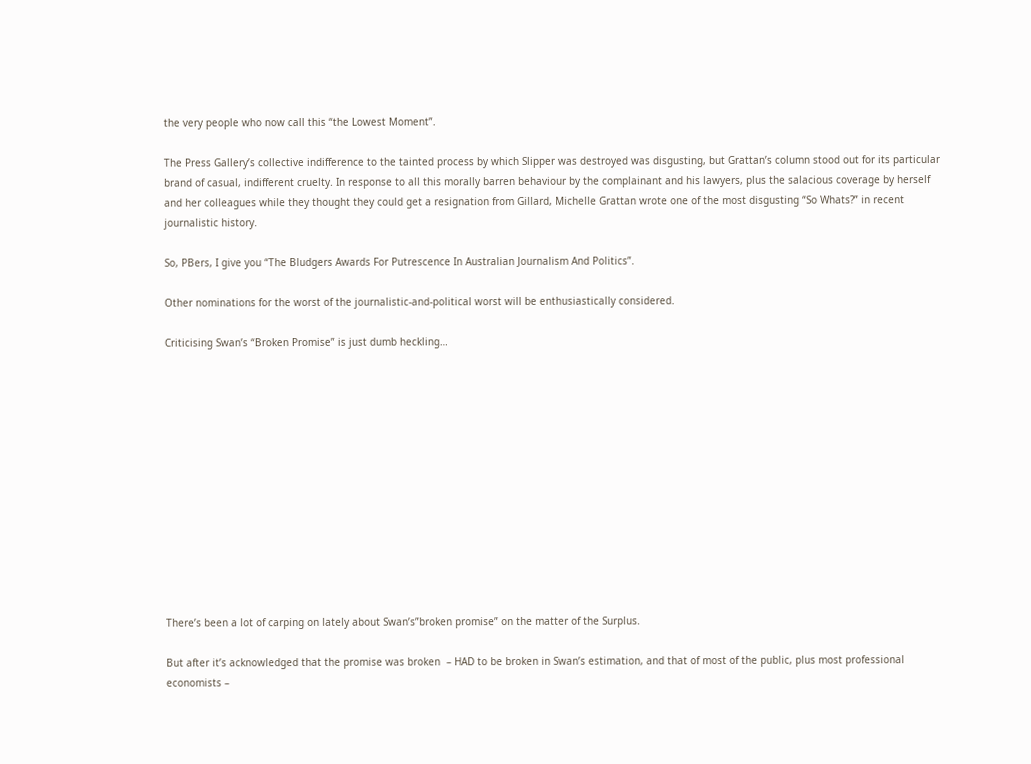the very people who now call this “the Lowest Moment”.

The Press Gallery’s collective indifference to the tainted process by which Slipper was destroyed was disgusting, but Grattan’s column stood out for its particular brand of casual, indifferent cruelty. In response to all this morally barren behaviour by the complainant and his lawyers, plus the salacious coverage by herself and her colleagues while they thought they could get a resignation from Gillard, Michelle Grattan wrote one of the most disgusting “So Whats?” in recent journalistic history.

So, PBers, I give you “The Bludgers Awards For Putrescence In Australian Journalism And Politics”.

Other nominations for the worst of the journalistic-and-political worst will be enthusiastically considered.

Criticising Swan’s “Broken Promise” is just dumb heckling…













There’s been a lot of carping on lately about Swan’s”broken promise” on the matter of the Surplus.

But after it’s acknowledged that the promise was broken  – HAD to be broken in Swan’s estimation, and that of most of the public, plus most professional economists –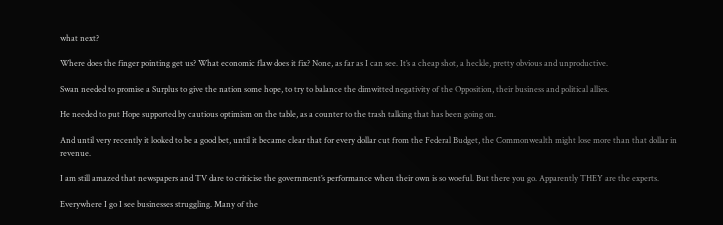what next?

Where does the finger pointing get us? What economic flaw does it fix? None, as far as I can see. It’s a cheap shot, a heckle, pretty obvious and unproductive.

Swan needed to promise a Surplus to give the nation some hope, to try to balance the dimwitted negativity of the Opposition, their business and political allies.

He needed to put Hope supported by cautious optimism on the table, as a counter to the trash talking that has been going on.

And until very recently it looked to be a good bet, until it became clear that for every dollar cut from the Federal Budget, the Commonwealth might lose more than that dollar in revenue.

I am still amazed that newspapers and TV dare to criticise the government’s performance when their own is so woeful. But there you go. Apparently THEY are the experts.

Everywhere I go I see businesses struggling. Many of the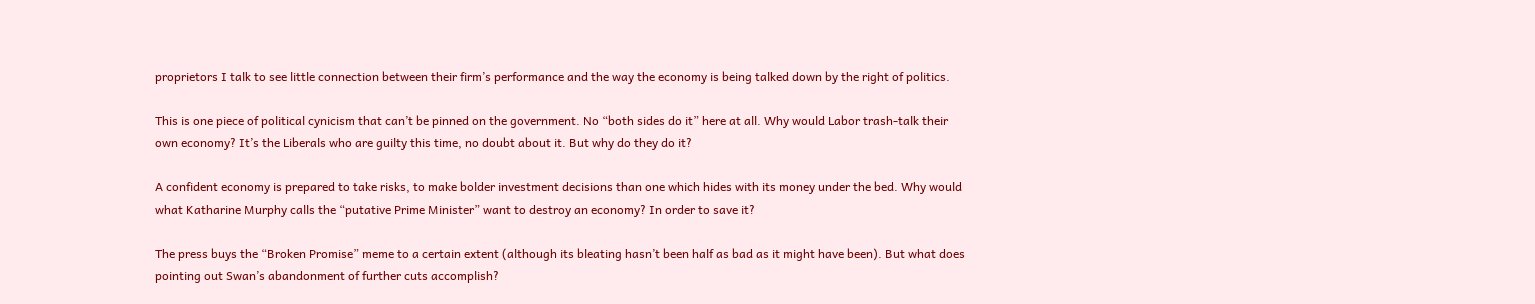proprietors I talk to see little connection between their firm’s performance and the way the economy is being talked down by the right of politics.

This is one piece of political cynicism that can’t be pinned on the government. No “both sides do it” here at all. Why would Labor trash-talk their own economy? It’s the Liberals who are guilty this time, no doubt about it. But why do they do it?

A confident economy is prepared to take risks, to make bolder investment decisions than one which hides with its money under the bed. Why would what Katharine Murphy calls the “putative Prime Minister” want to destroy an economy? In order to save it?

The press buys the “Broken Promise” meme to a certain extent (although its bleating hasn’t been half as bad as it might have been). But what does pointing out Swan’s abandonment of further cuts accomplish?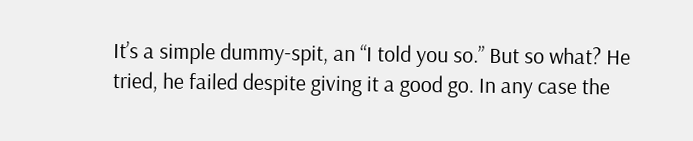It’s a simple dummy-spit, an “I told you so.” But so what? He tried, he failed despite giving it a good go. In any case the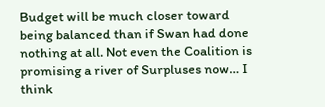Budget will be much closer toward being balanced than if Swan had done nothing at all. Not even the Coalition is promising a river of Surpluses now… I think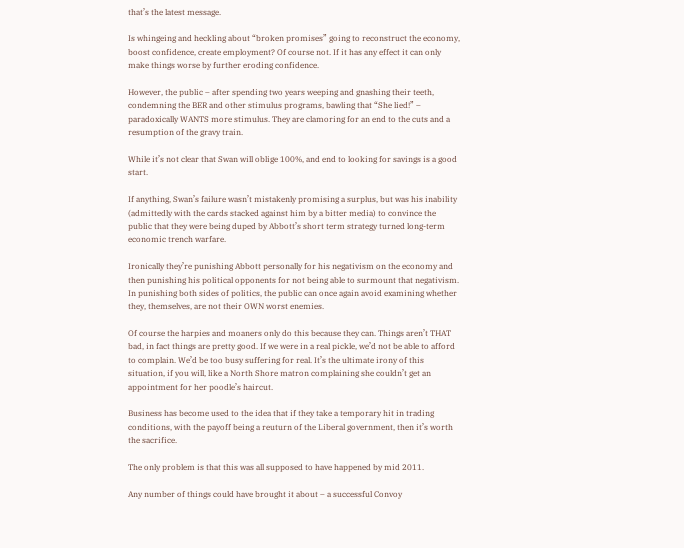that’s the latest message.

Is whingeing and heckling about “broken promises” going to reconstruct the economy, boost confidence, create employment? Of course not. If it has any effect it can only make things worse by further eroding confidence.

However, the public – after spending two years weeping and gnashing their teeth, condemning the BER and other stimulus programs, bawling that “She lied!” – paradoxically WANTS more stimulus. They are clamoring for an end to the cuts and a resumption of the gravy train.

While it’s not clear that Swan will oblige 100%, and end to looking for savings is a good start.

If anything, Swan’s failure wasn’t mistakenly promising a surplus, but was his inability (admittedly with the cards stacked against him by a bitter media) to convince the public that they were being duped by Abbott’s short term strategy turned long-term economic trench warfare.

Ironically they’re punishing Abbott personally for his negativism on the economy and then punishing his political opponents for not being able to surmount that negativism. In punishing both sides of politics, the public can once again avoid examining whether they, themselves, are not their OWN worst enemies.

Of course the harpies and moaners only do this because they can. Things aren’t THAT bad, in fact things are pretty good. If we were in a real pickle, we’d not be able to afford to complain. We’d be too busy suffering for real. It’s the ultimate irony of this situation, if you will, like a North Shore matron complaining she couldn’t get an appointment for her poodle’s haircut.

Business has become used to the idea that if they take a temporary hit in trading conditions, with the payoff being a reuturn of the Liberal government, then it’s worth the sacrifice.

The only problem is that this was all supposed to have happened by mid 2011.

Any number of things could have brought it about – a successful Convoy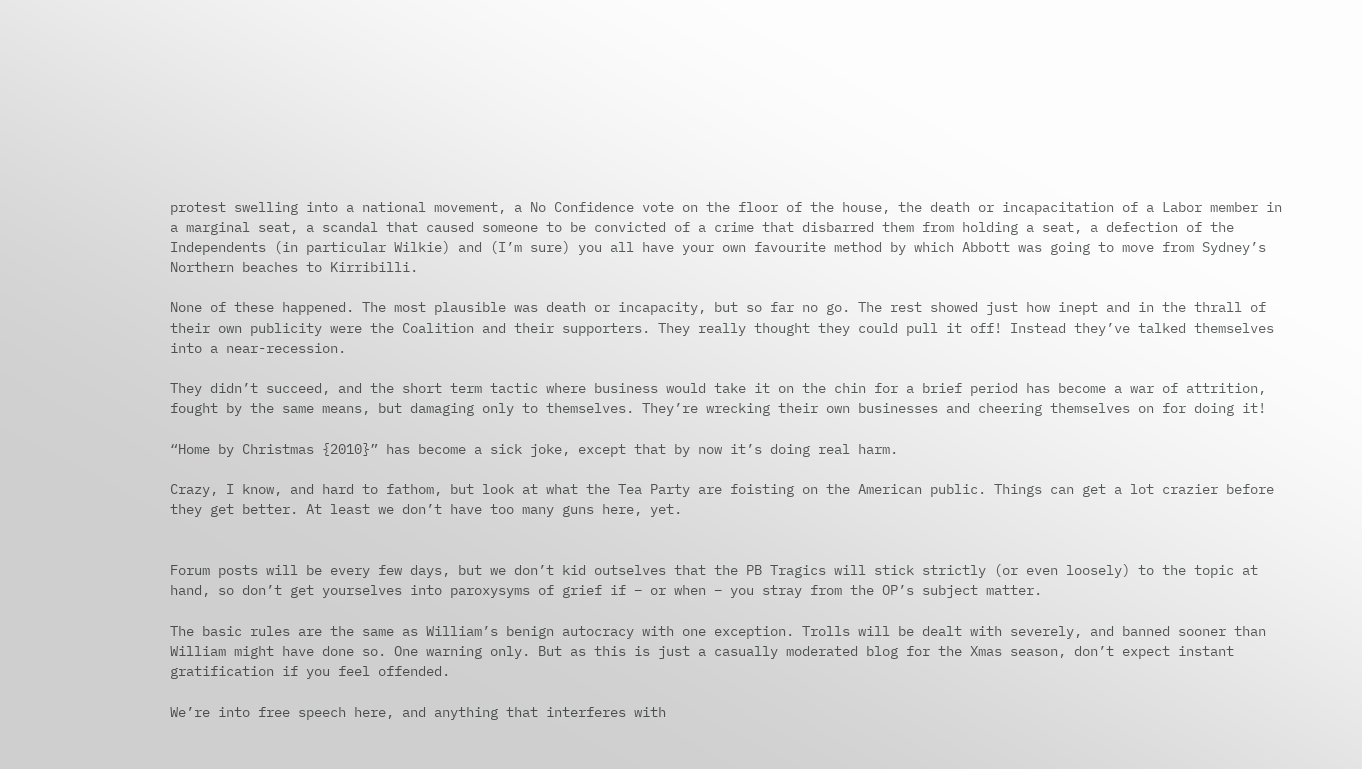protest swelling into a national movement, a No Confidence vote on the floor of the house, the death or incapacitation of a Labor member in a marginal seat, a scandal that caused someone to be convicted of a crime that disbarred them from holding a seat, a defection of the Independents (in particular Wilkie) and (I’m sure) you all have your own favourite method by which Abbott was going to move from Sydney’s Northern beaches to Kirribilli.

None of these happened. The most plausible was death or incapacity, but so far no go. The rest showed just how inept and in the thrall of their own publicity were the Coalition and their supporters. They really thought they could pull it off! Instead they’ve talked themselves into a near-recession.

They didn’t succeed, and the short term tactic where business would take it on the chin for a brief period has become a war of attrition, fought by the same means, but damaging only to themselves. They’re wrecking their own businesses and cheering themselves on for doing it!

“Home by Christmas {2010}” has become a sick joke, except that by now it’s doing real harm.

Crazy, I know, and hard to fathom, but look at what the Tea Party are foisting on the American public. Things can get a lot crazier before they get better. At least we don’t have too many guns here, yet.


Forum posts will be every few days, but we don’t kid outselves that the PB Tragics will stick strictly (or even loosely) to the topic at hand, so don’t get yourselves into paroxysyms of grief if – or when – you stray from the OP’s subject matter.

The basic rules are the same as William’s benign autocracy with one exception. Trolls will be dealt with severely, and banned sooner than William might have done so. One warning only. But as this is just a casually moderated blog for the Xmas season, don’t expect instant gratification if you feel offended.

We’re into free speech here, and anything that interferes with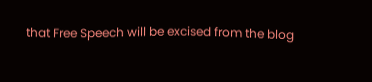that Free Speech will be excised from the blog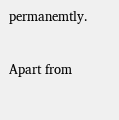permanemtly.

Apart from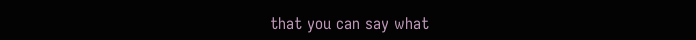that you can say what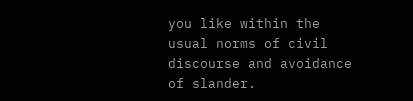you like within the usual norms of civil discourse and avoidance of slander.